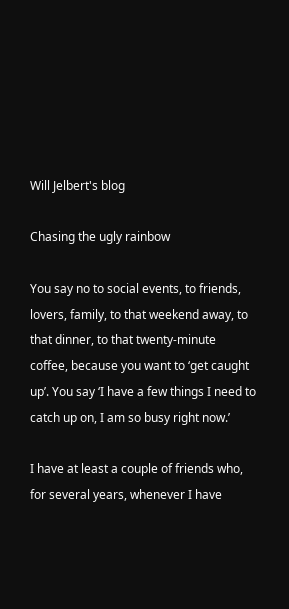Will Jelbert's blog

Chasing the ugly rainbow

You say no to social events, to friends, lovers, family, to that weekend away, to that dinner, to that twenty-minute coffee, because you want to ‘get caught up’. You say ‘I have a few things I need to catch up on, I am so busy right now.’

I have at least a couple of friends who, for several years, whenever I have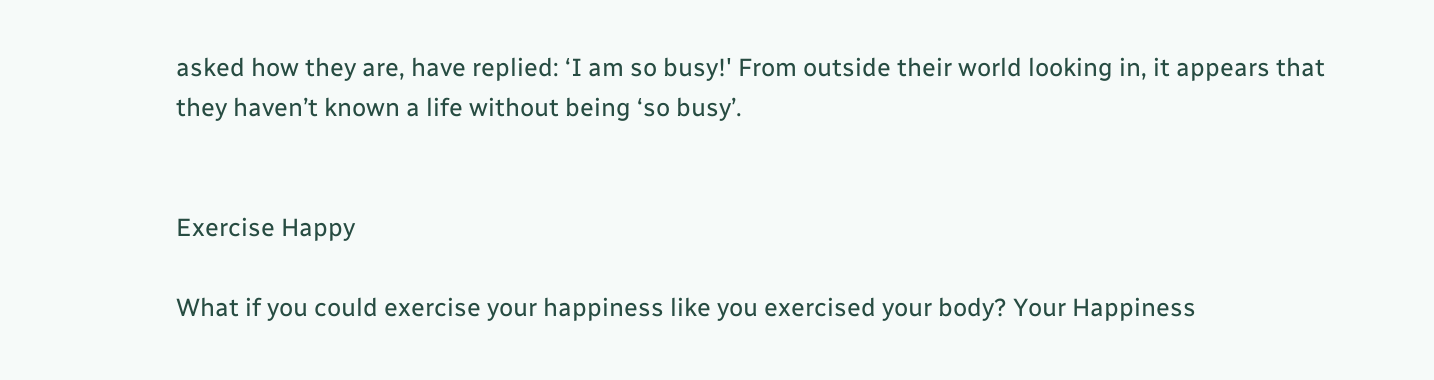asked how they are, have replied: ‘I am so busy!' From outside their world looking in, it appears that they haven’t known a life without being ‘so busy’.


Exercise Happy

What if you could exercise your happiness like you exercised your body? Your Happiness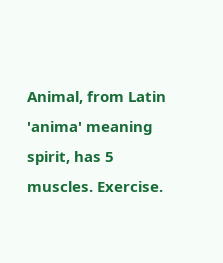Animal, from Latin 'anima' meaning spirit, has 5 muscles. Exercise.